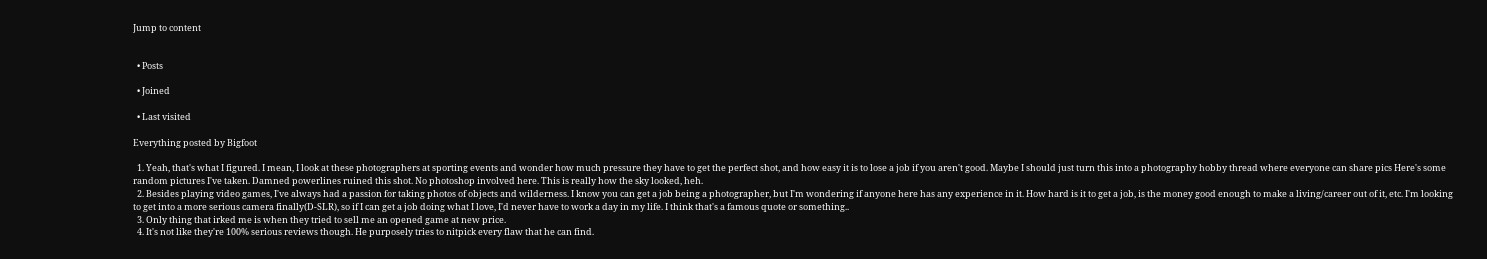Jump to content


  • Posts

  • Joined

  • Last visited

Everything posted by Bigfoot

  1. Yeah, that's what I figured. I mean, I look at these photographers at sporting events and wonder how much pressure they have to get the perfect shot, and how easy it is to lose a job if you aren't good. Maybe I should just turn this into a photography hobby thread where everyone can share pics Here's some random pictures I've taken. Damned powerlines ruined this shot. No photoshop involved here. This is really how the sky looked, heh.
  2. Besides playing video games, I've always had a passion for taking photos of objects and wilderness. I know you can get a job being a photographer, but I'm wondering if anyone here has any experience in it. How hard is it to get a job, is the money good enough to make a living/career out of it, etc. I'm looking to get into a more serious camera finally(D-SLR), so if I can get a job doing what I love, I'd never have to work a day in my life. I think that's a famous quote or something..
  3. Only thing that irked me is when they tried to sell me an opened game at new price.
  4. It's not like they're 100% serious reviews though. He purposely tries to nitpick every flaw that he can find.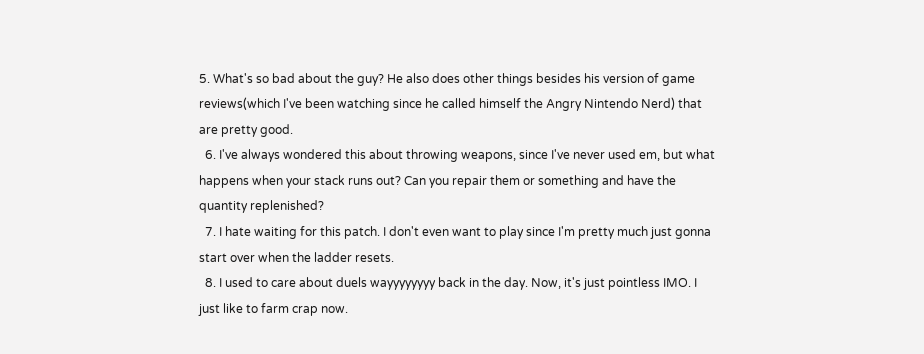5. What's so bad about the guy? He also does other things besides his version of game reviews(which I've been watching since he called himself the Angry Nintendo Nerd) that are pretty good.
  6. I've always wondered this about throwing weapons, since I've never used em, but what happens when your stack runs out? Can you repair them or something and have the quantity replenished?
  7. I hate waiting for this patch. I don't even want to play since I'm pretty much just gonna start over when the ladder resets.
  8. I used to care about duels wayyyyyyyy back in the day. Now, it's just pointless IMO. I just like to farm crap now.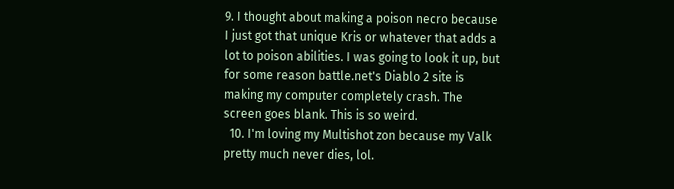9. I thought about making a poison necro because I just got that unique Kris or whatever that adds a lot to poison abilities. I was going to look it up, but for some reason battle.net's Diablo 2 site is making my computer completely crash. The screen goes blank. This is so weird.
  10. I'm loving my Multishot zon because my Valk pretty much never dies, lol.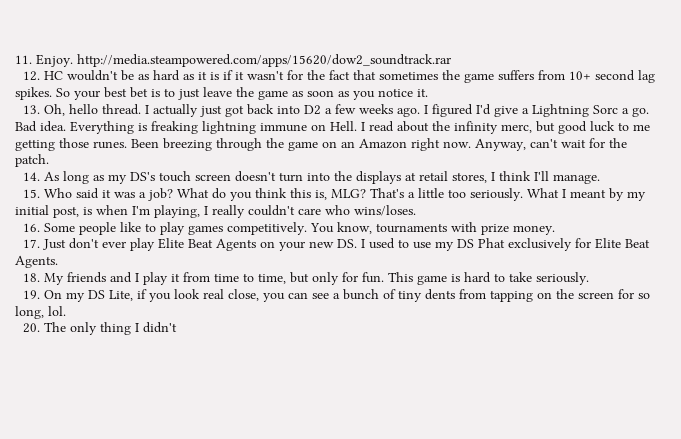11. Enjoy. http://media.steampowered.com/apps/15620/dow2_soundtrack.rar
  12. HC wouldn't be as hard as it is if it wasn't for the fact that sometimes the game suffers from 10+ second lag spikes. So your best bet is to just leave the game as soon as you notice it.
  13. Oh, hello thread. I actually just got back into D2 a few weeks ago. I figured I'd give a Lightning Sorc a go. Bad idea. Everything is freaking lightning immune on Hell. I read about the infinity merc, but good luck to me getting those runes. Been breezing through the game on an Amazon right now. Anyway, can't wait for the patch.
  14. As long as my DS's touch screen doesn't turn into the displays at retail stores, I think I'll manage.
  15. Who said it was a job? What do you think this is, MLG? That's a little too seriously. What I meant by my initial post, is when I'm playing, I really couldn't care who wins/loses.
  16. Some people like to play games competitively. You know, tournaments with prize money.
  17. Just don't ever play Elite Beat Agents on your new DS. I used to use my DS Phat exclusively for Elite Beat Agents.
  18. My friends and I play it from time to time, but only for fun. This game is hard to take seriously.
  19. On my DS Lite, if you look real close, you can see a bunch of tiny dents from tapping on the screen for so long, lol.
  20. The only thing I didn't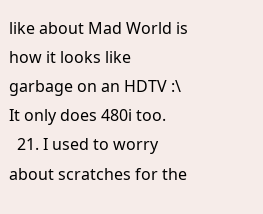like about Mad World is how it looks like garbage on an HDTV :\ It only does 480i too.
  21. I used to worry about scratches for the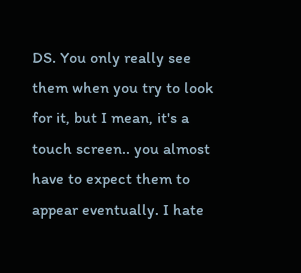DS. You only really see them when you try to look for it, but I mean, it's a touch screen.. you almost have to expect them to appear eventually. I hate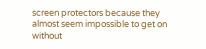screen protectors because they almost seem impossible to get on without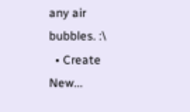any air bubbles. :\
  • Create New...